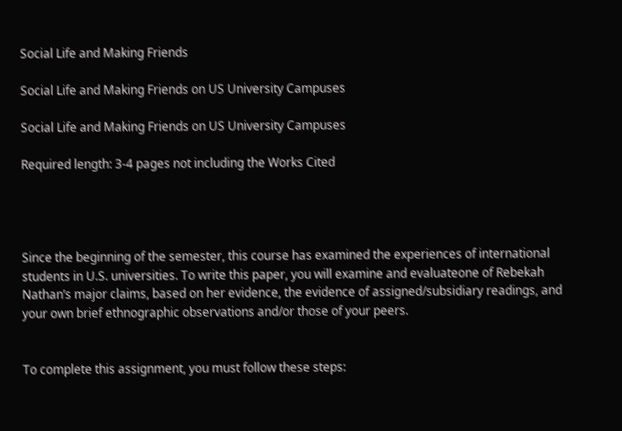Social Life and Making Friends

Social Life and Making Friends on US University Campuses

Social Life and Making Friends on US University Campuses

Required length: 3-4 pages not including the Works Cited




Since the beginning of the semester, this course has examined the experiences of international students in U.S. universities. To write this paper, you will examine and evaluateone of Rebekah Nathan’s major claims, based on her evidence, the evidence of assigned/subsidiary readings, and your own brief ethnographic observations and/or those of your peers.


To complete this assignment, you must follow these steps: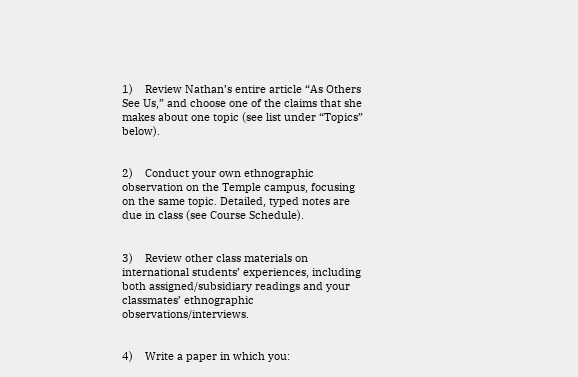1)    Review Nathan’s entire article “As Others See Us,” and choose one of the claims that she makes about one topic (see list under “Topics” below).


2)    Conduct your own ethnographic observation on the Temple campus, focusing on the same topic. Detailed, typed notes are due in class (see Course Schedule).


3)    Review other class materials on international students’ experiences, including both assigned/subsidiary readings and your classmates’ ethnographic observations/interviews.


4)    Write a paper in which you: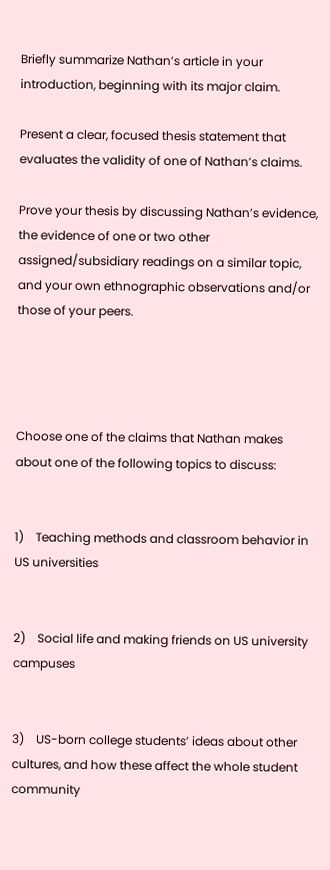Briefly summarize Nathan’s article in your introduction, beginning with its major claim.

Present a clear, focused thesis statement that evaluates the validity of one of Nathan’s claims.

Prove your thesis by discussing Nathan’s evidence, the evidence of one or two other assigned/subsidiary readings on a similar topic, and your own ethnographic observations and/or those of your peers.




Choose one of the claims that Nathan makes about one of the following topics to discuss:


1)    Teaching methods and classroom behavior in US universities


2)    Social life and making friends on US university campuses


3)    US-born college students’ ideas about other cultures, and how these affect the whole student community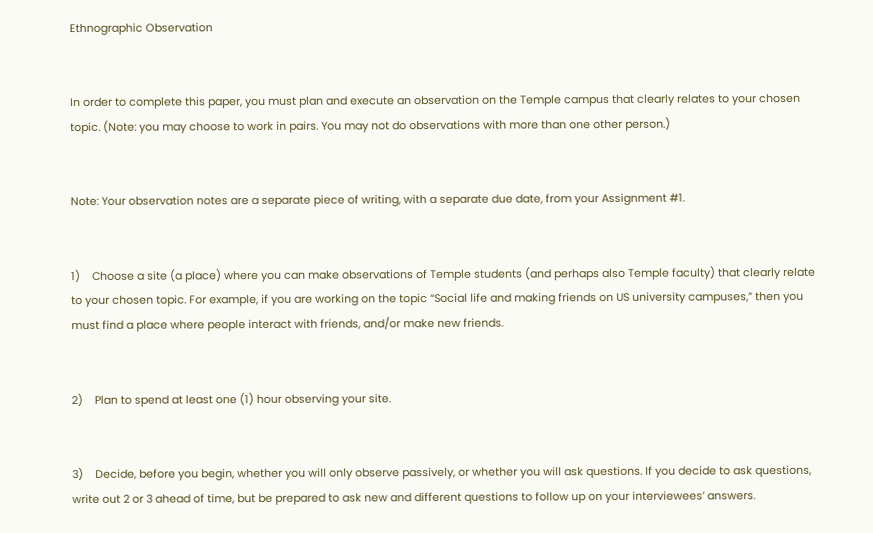Ethnographic Observation


In order to complete this paper, you must plan and execute an observation on the Temple campus that clearly relates to your chosen topic. (Note: you may choose to work in pairs. You may not do observations with more than one other person.)


Note: Your observation notes are a separate piece of writing, with a separate due date, from your Assignment #1.


1)    Choose a site (a place) where you can make observations of Temple students (and perhaps also Temple faculty) that clearly relate to your chosen topic. For example, if you are working on the topic “Social life and making friends on US university campuses,” then you must find a place where people interact with friends, and/or make new friends.


2)    Plan to spend at least one (1) hour observing your site.


3)    Decide, before you begin, whether you will only observe passively, or whether you will ask questions. If you decide to ask questions, write out 2 or 3 ahead of time, but be prepared to ask new and different questions to follow up on your interviewees’ answers.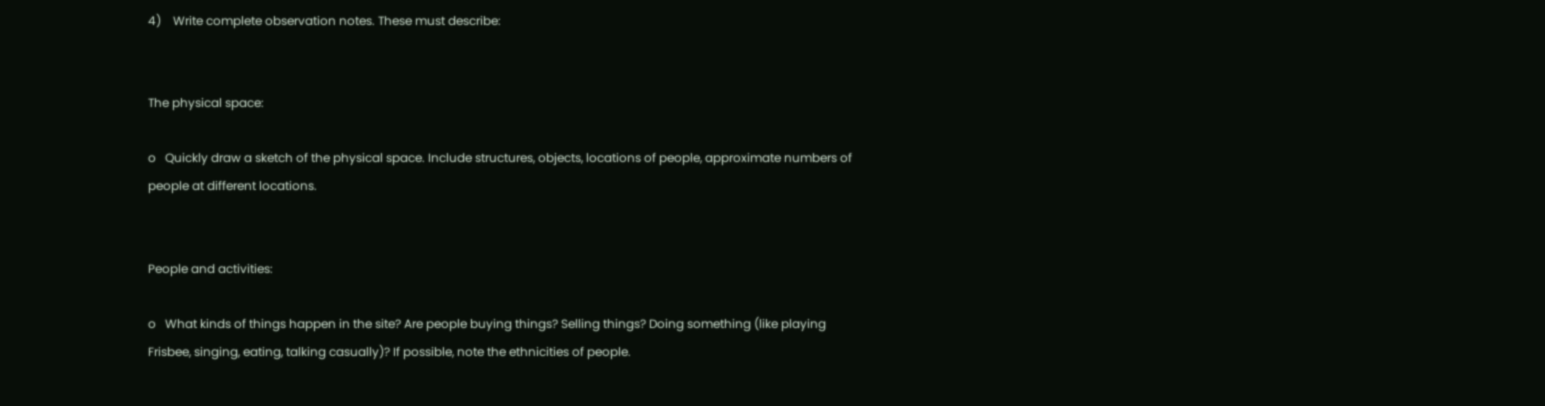4)    Write complete observation notes. These must describe:


The physical space:

o   Quickly draw a sketch of the physical space. Include structures, objects, locations of people, approximate numbers of people at different locations.


People and activities:

o   What kinds of things happen in the site? Are people buying things? Selling things? Doing something (like playing Frisbee, singing, eating, talking casually)? If possible, note the ethnicities of people.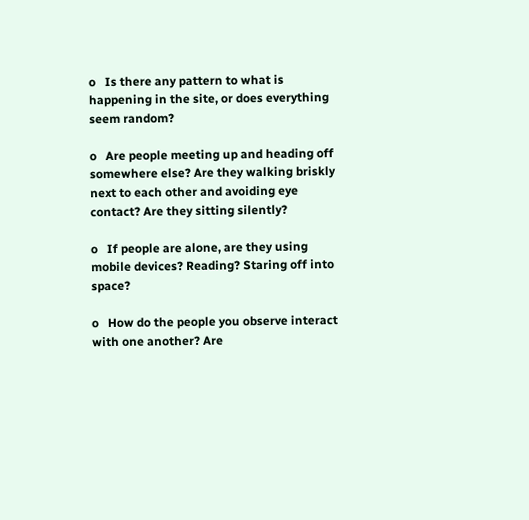o   Is there any pattern to what is happening in the site, or does everything seem random?

o   Are people meeting up and heading off somewhere else? Are they walking briskly next to each other and avoiding eye contact? Are they sitting silently?

o   If people are alone, are they using mobile devices? Reading? Staring off into space?

o   How do the people you observe interact with one another? Are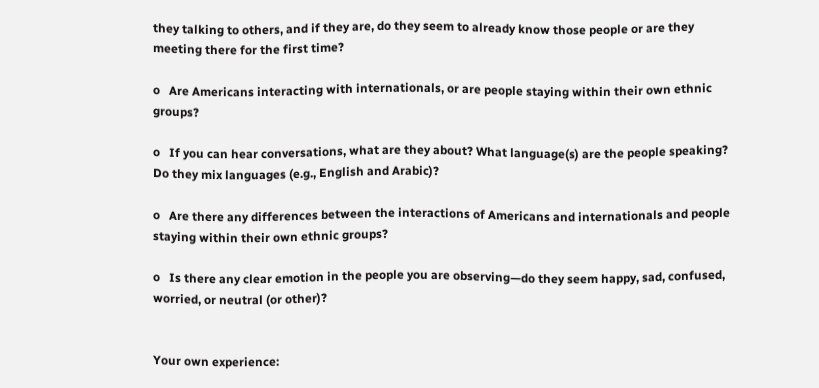they talking to others, and if they are, do they seem to already know those people or are they meeting there for the first time?

o   Are Americans interacting with internationals, or are people staying within their own ethnic groups?

o   If you can hear conversations, what are they about? What language(s) are the people speaking? Do they mix languages (e.g., English and Arabic)?

o   Are there any differences between the interactions of Americans and internationals and people staying within their own ethnic groups?

o   Is there any clear emotion in the people you are observing—do they seem happy, sad, confused, worried, or neutral (or other)?


Your own experience: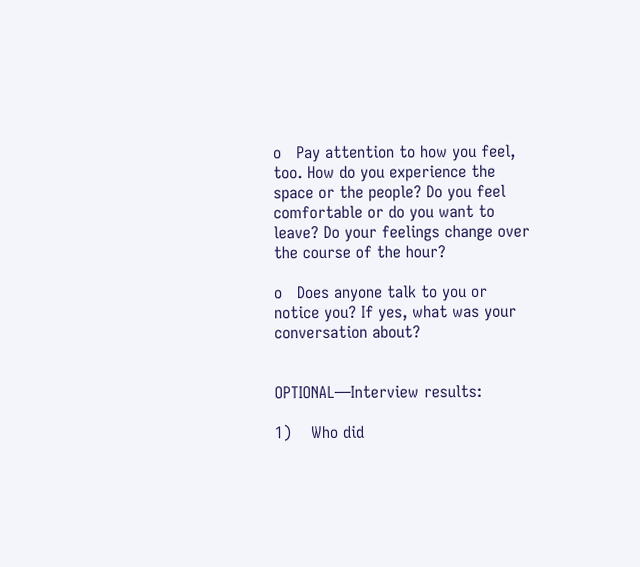o   Pay attention to how you feel, too. How do you experience the space or the people? Do you feel comfortable or do you want to leave? Do your feelings change over the course of the hour?

o   Does anyone talk to you or notice you? If yes, what was your conversation about?


OPTIONAL—Interview results:

1)    Who did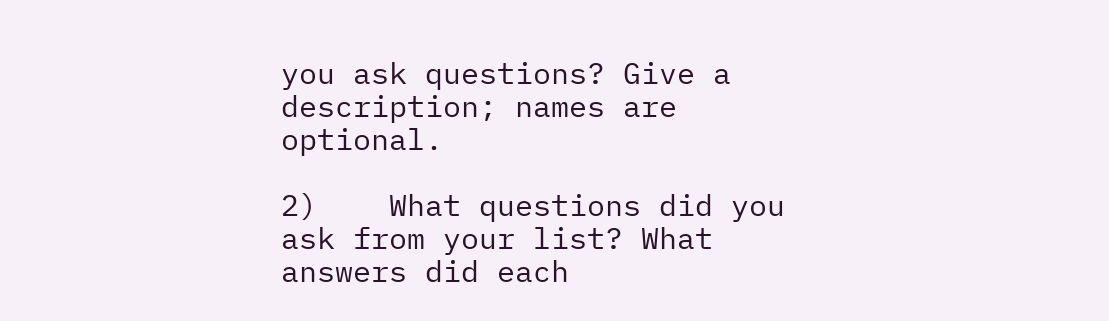you ask questions? Give a description; names are optional.

2)    What questions did you ask from your list? What answers did each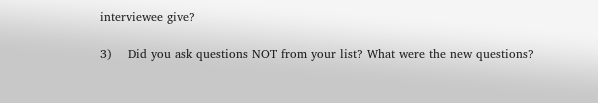interviewee give?

3)    Did you ask questions NOT from your list? What were the new questions?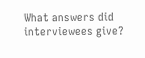What answers did interviewees give?